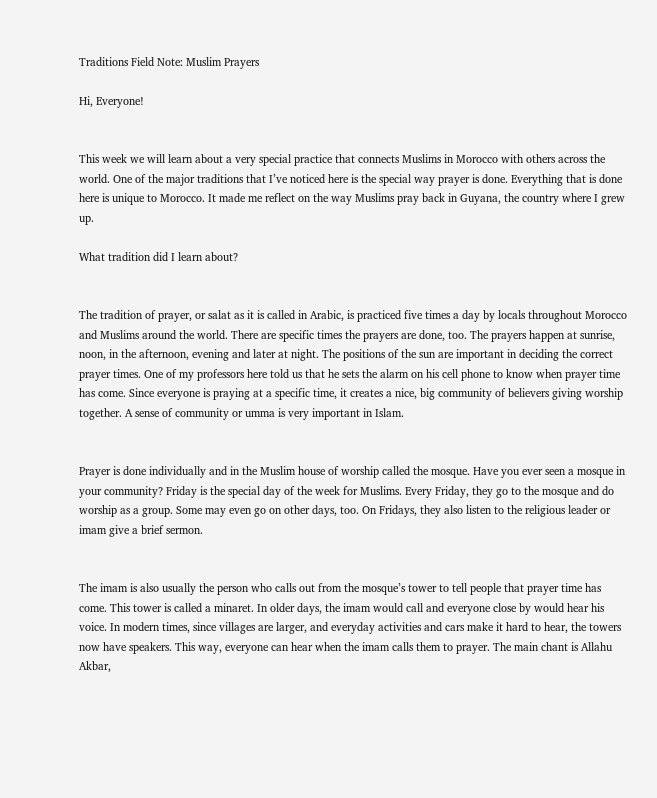Traditions Field Note: Muslim Prayers

Hi, Everyone!


This week we will learn about a very special practice that connects Muslims in Morocco with others across the world. One of the major traditions that I’ve noticed here is the special way prayer is done. Everything that is done here is unique to Morocco. It made me reflect on the way Muslims pray back in Guyana, the country where I grew up.

What tradition did I learn about?


The tradition of prayer, or salat as it is called in Arabic, is practiced five times a day by locals throughout Morocco and Muslims around the world. There are specific times the prayers are done, too. The prayers happen at sunrise, noon, in the afternoon, evening and later at night. The positions of the sun are important in deciding the correct prayer times. One of my professors here told us that he sets the alarm on his cell phone to know when prayer time has come. Since everyone is praying at a specific time, it creates a nice, big community of believers giving worship together. A sense of community or umma is very important in Islam.


Prayer is done individually and in the Muslim house of worship called the mosque. Have you ever seen a mosque in your community? Friday is the special day of the week for Muslims. Every Friday, they go to the mosque and do worship as a group. Some may even go on other days, too. On Fridays, they also listen to the religious leader or imam give a brief sermon.


The imam is also usually the person who calls out from the mosque’s tower to tell people that prayer time has come. This tower is called a minaret. In older days, the imam would call and everyone close by would hear his voice. In modern times, since villages are larger, and everyday activities and cars make it hard to hear, the towers now have speakers. This way, everyone can hear when the imam calls them to prayer. The main chant is Allahu Akbar,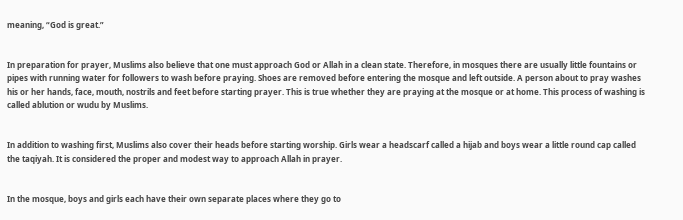meaning, “God is great.”


In preparation for prayer, Muslims also believe that one must approach God or Allah in a clean state. Therefore, in mosques there are usually little fountains or pipes with running water for followers to wash before praying. Shoes are removed before entering the mosque and left outside. A person about to pray washes his or her hands, face, mouth, nostrils and feet before starting prayer. This is true whether they are praying at the mosque or at home. This process of washing is called ablution or wudu by Muslims.


In addition to washing first, Muslims also cover their heads before starting worship. Girls wear a headscarf called a hijab and boys wear a little round cap called the taqiyah. It is considered the proper and modest way to approach Allah in prayer.


In the mosque, boys and girls each have their own separate places where they go to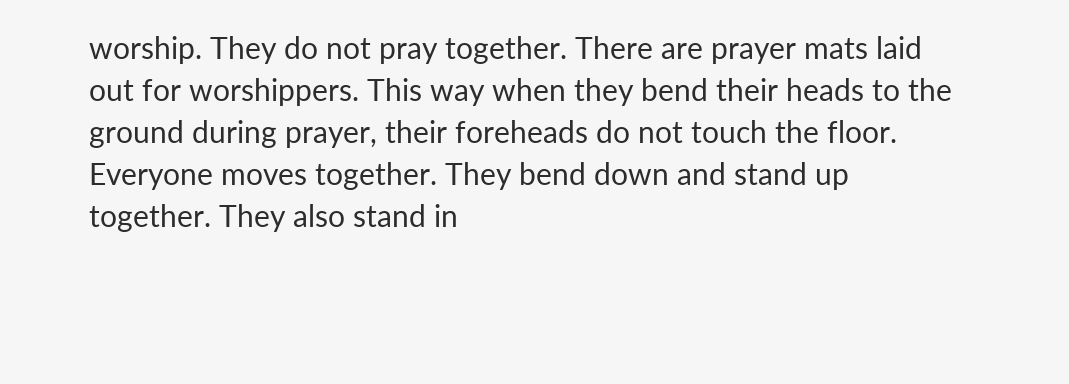worship. They do not pray together. There are prayer mats laid out for worshippers. This way when they bend their heads to the ground during prayer, their foreheads do not touch the floor. Everyone moves together. They bend down and stand up together. They also stand in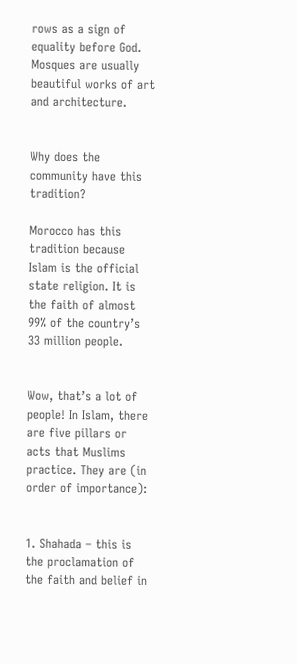rows as a sign of equality before God. Mosques are usually beautiful works of art and architecture.


Why does the community have this tradition?

Morocco has this tradition because Islam is the official state religion. It is the faith of almost 99% of the country’s 33 million people.


Wow, that’s a lot of people! In Islam, there are five pillars or acts that Muslims practice. They are (in order of importance):


1. Shahada – this is the proclamation of the faith and belief in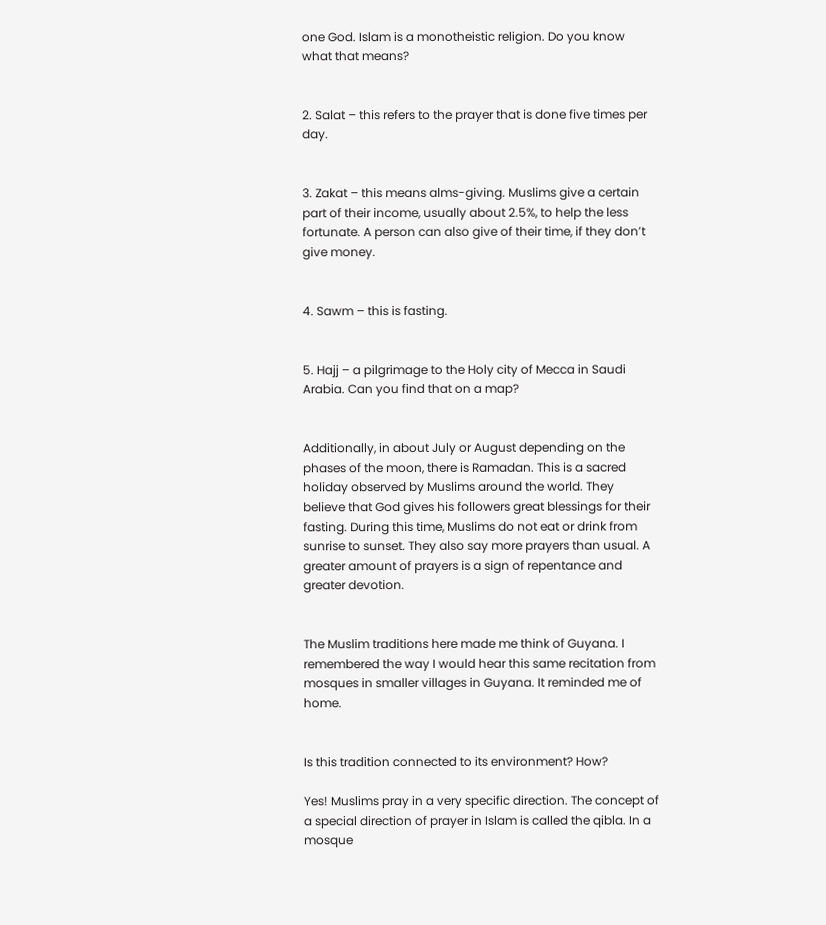one God. Islam is a monotheistic religion. Do you know what that means?


2. Salat – this refers to the prayer that is done five times per day.


3. Zakat – this means alms-giving. Muslims give a certain part of their income, usually about 2.5%, to help the less fortunate. A person can also give of their time, if they don’t give money.


4. Sawm – this is fasting.


5. Hajj – a pilgrimage to the Holy city of Mecca in Saudi Arabia. Can you find that on a map?


Additionally, in about July or August depending on the phases of the moon, there is Ramadan. This is a sacred holiday observed by Muslims around the world. They believe that God gives his followers great blessings for their fasting. During this time, Muslims do not eat or drink from sunrise to sunset. They also say more prayers than usual. A greater amount of prayers is a sign of repentance and greater devotion.


The Muslim traditions here made me think of Guyana. I remembered the way I would hear this same recitation from mosques in smaller villages in Guyana. It reminded me of home.


Is this tradition connected to its environment? How?

Yes! Muslims pray in a very specific direction. The concept of a special direction of prayer in Islam is called the qibla. In a mosque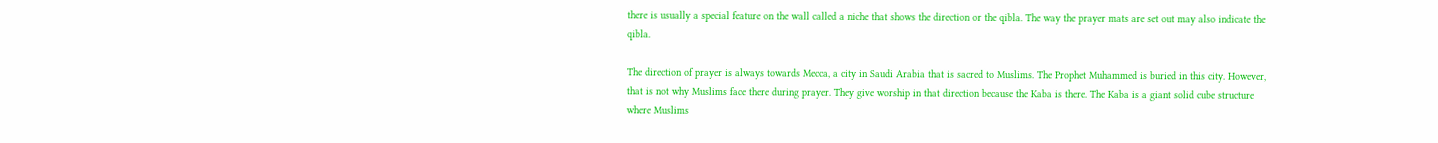there is usually a special feature on the wall called a niche that shows the direction or the qibla. The way the prayer mats are set out may also indicate the qibla.

The direction of prayer is always towards Mecca, a city in Saudi Arabia that is sacred to Muslims. The Prophet Muhammed is buried in this city. However, that is not why Muslims face there during prayer. They give worship in that direction because the Kaba is there. The Kaba is a giant solid cube structure where Muslims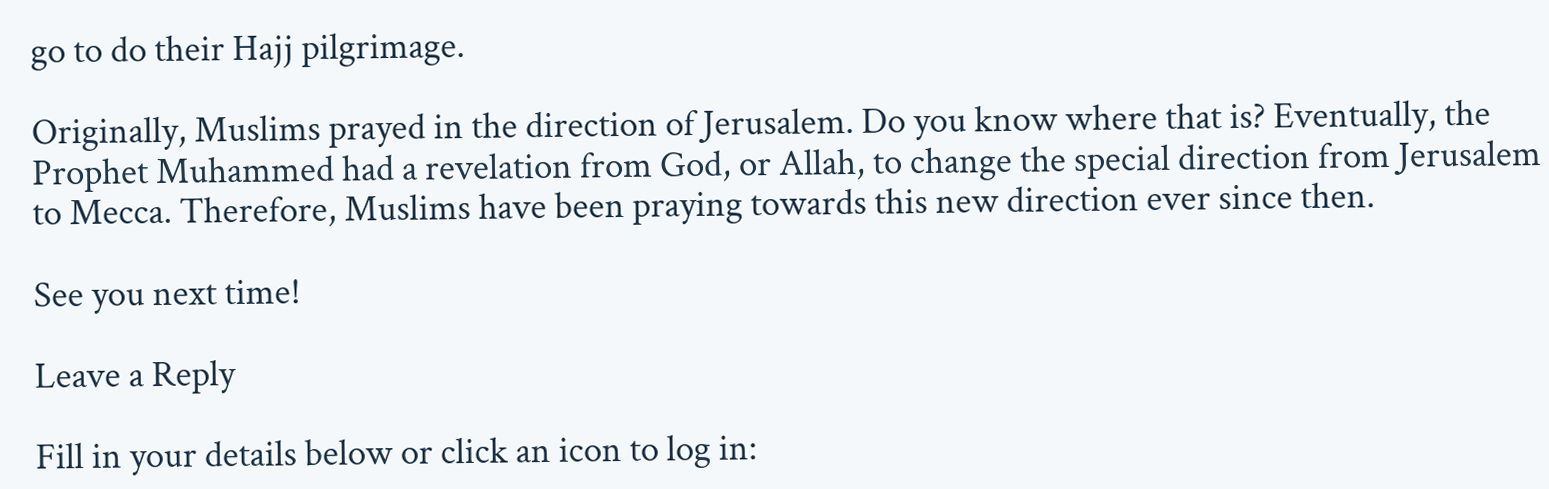go to do their Hajj pilgrimage.

Originally, Muslims prayed in the direction of Jerusalem. Do you know where that is? Eventually, the Prophet Muhammed had a revelation from God, or Allah, to change the special direction from Jerusalem to Mecca. Therefore, Muslims have been praying towards this new direction ever since then.

See you next time!

Leave a Reply

Fill in your details below or click an icon to log in: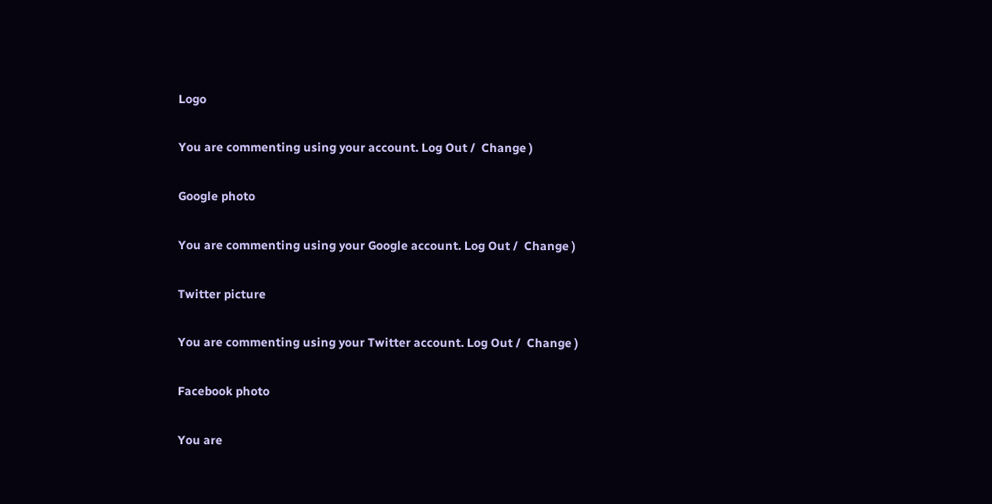Logo

You are commenting using your account. Log Out /  Change )

Google photo

You are commenting using your Google account. Log Out /  Change )

Twitter picture

You are commenting using your Twitter account. Log Out /  Change )

Facebook photo

You are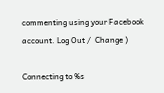commenting using your Facebook account. Log Out /  Change )

Connecting to %s